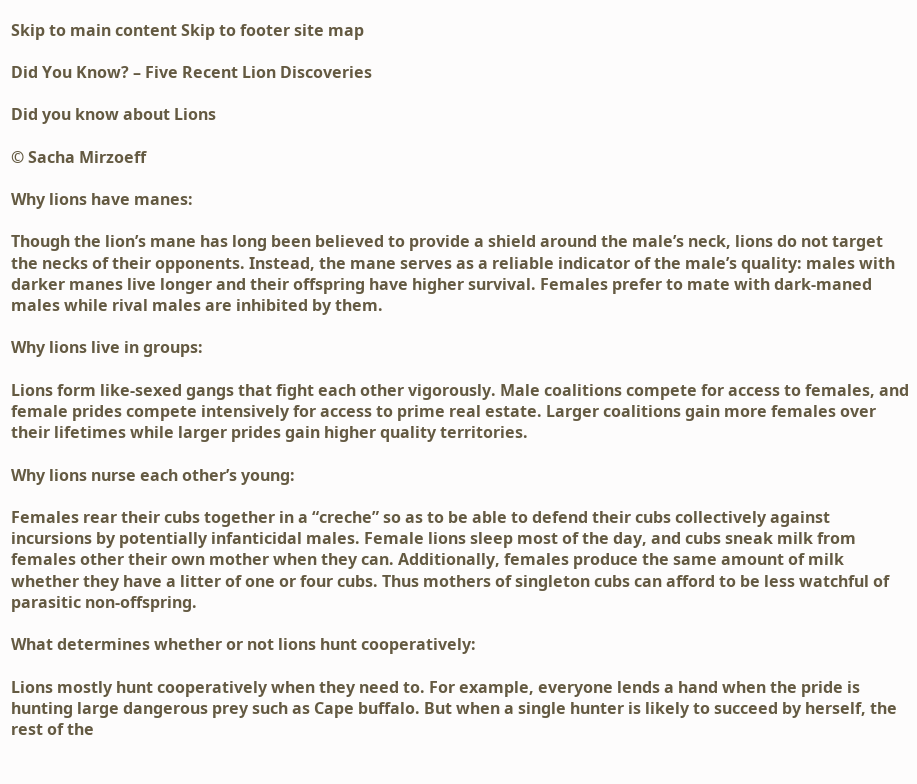Skip to main content Skip to footer site map

Did You Know? – Five Recent Lion Discoveries

Did you know about Lions

© Sacha Mirzoeff

Why lions have manes:

Though the lion’s mane has long been believed to provide a shield around the male’s neck, lions do not target the necks of their opponents. Instead, the mane serves as a reliable indicator of the male’s quality: males with darker manes live longer and their offspring have higher survival. Females prefer to mate with dark-maned males while rival males are inhibited by them.

Why lions live in groups:

Lions form like-sexed gangs that fight each other vigorously. Male coalitions compete for access to females, and female prides compete intensively for access to prime real estate. Larger coalitions gain more females over their lifetimes while larger prides gain higher quality territories.

Why lions nurse each other’s young:

Females rear their cubs together in a “creche” so as to be able to defend their cubs collectively against incursions by potentially infanticidal males. Female lions sleep most of the day, and cubs sneak milk from females other their own mother when they can. Additionally, females produce the same amount of milk whether they have a litter of one or four cubs. Thus mothers of singleton cubs can afford to be less watchful of parasitic non-offspring.

What determines whether or not lions hunt cooperatively:

Lions mostly hunt cooperatively when they need to. For example, everyone lends a hand when the pride is hunting large dangerous prey such as Cape buffalo. But when a single hunter is likely to succeed by herself, the rest of the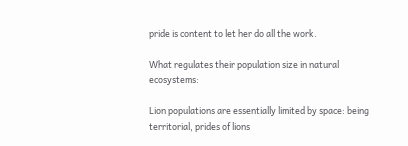pride is content to let her do all the work.

What regulates their population size in natural ecosystems:

Lion populations are essentially limited by space: being territorial, prides of lions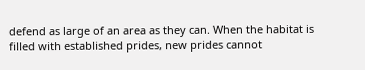defend as large of an area as they can. When the habitat is filled with established prides, new prides cannot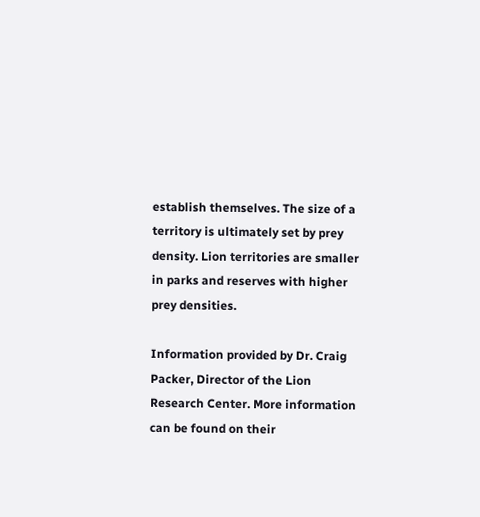establish themselves. The size of a territory is ultimately set by prey density. Lion territories are smaller in parks and reserves with higher prey densities.

Information provided by Dr. Craig Packer, Director of the Lion Research Center. More information can be found on their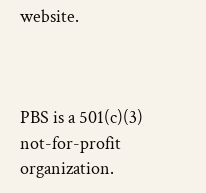website.



PBS is a 501(c)(3) not-for-profit organization.